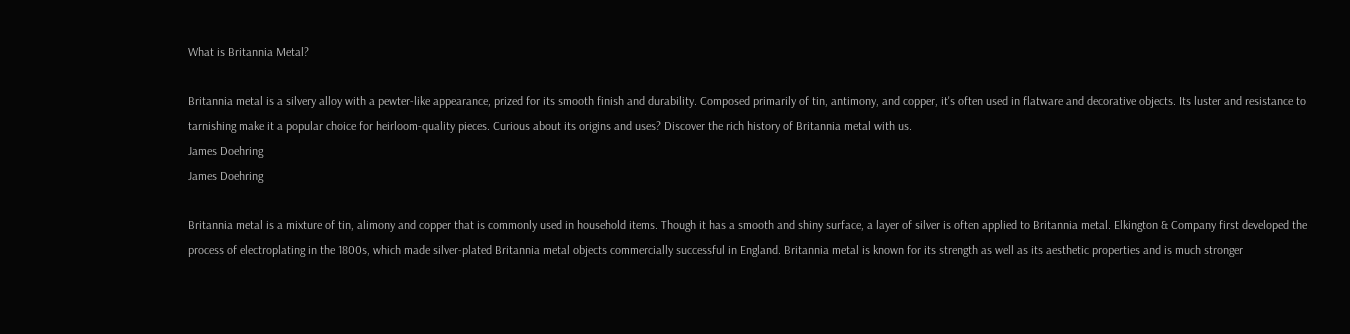What is Britannia Metal?

Britannia metal is a silvery alloy with a pewter-like appearance, prized for its smooth finish and durability. Composed primarily of tin, antimony, and copper, it's often used in flatware and decorative objects. Its luster and resistance to tarnishing make it a popular choice for heirloom-quality pieces. Curious about its origins and uses? Discover the rich history of Britannia metal with us.
James Doehring
James Doehring

Britannia metal is a mixture of tin, alimony and copper that is commonly used in household items. Though it has a smooth and shiny surface, a layer of silver is often applied to Britannia metal. Elkington & Company first developed the process of electroplating in the 1800s, which made silver-plated Britannia metal objects commercially successful in England. Britannia metal is known for its strength as well as its aesthetic properties and is much stronger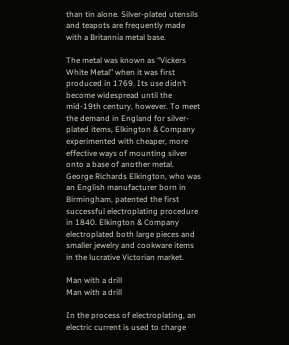than tin alone. Silver-plated utensils and teapots are frequently made with a Britannia metal base.

The metal was known as “Vickers White Metal” when it was first produced in 1769. Its use didn’t become widespread until the mid-19th century, however. To meet the demand in England for silver-plated items, Elkington & Company experimented with cheaper, more effective ways of mounting silver onto a base of another metal. George Richards Elkington, who was an English manufacturer born in Birmingham, patented the first successful electroplating procedure in 1840. Elkington & Company electroplated both large pieces and smaller jewelry and cookware items in the lucrative Victorian market.

Man with a drill
Man with a drill

In the process of electroplating, an electric current is used to charge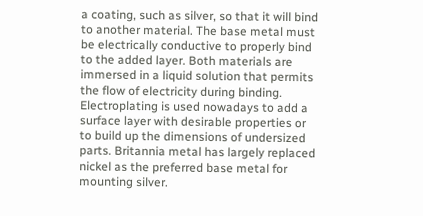a coating, such as silver, so that it will bind to another material. The base metal must be electrically conductive to properly bind to the added layer. Both materials are immersed in a liquid solution that permits the flow of electricity during binding. Electroplating is used nowadays to add a surface layer with desirable properties or to build up the dimensions of undersized parts. Britannia metal has largely replaced nickel as the preferred base metal for mounting silver.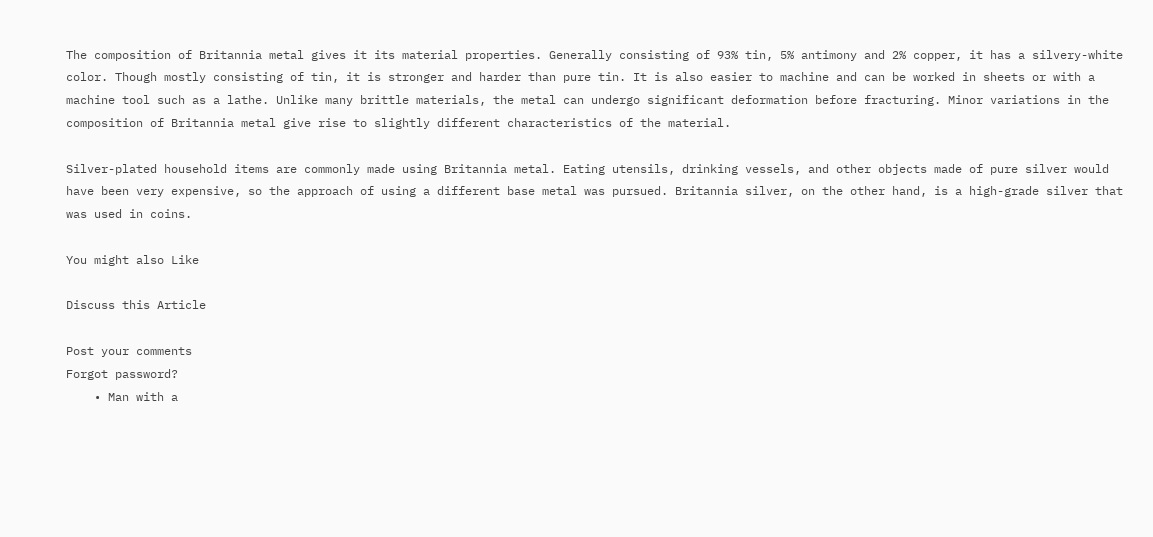The composition of Britannia metal gives it its material properties. Generally consisting of 93% tin, 5% antimony and 2% copper, it has a silvery-white color. Though mostly consisting of tin, it is stronger and harder than pure tin. It is also easier to machine and can be worked in sheets or with a machine tool such as a lathe. Unlike many brittle materials, the metal can undergo significant deformation before fracturing. Minor variations in the composition of Britannia metal give rise to slightly different characteristics of the material.

Silver-plated household items are commonly made using Britannia metal. Eating utensils, drinking vessels, and other objects made of pure silver would have been very expensive, so the approach of using a different base metal was pursued. Britannia silver, on the other hand, is a high-grade silver that was used in coins.

You might also Like

Discuss this Article

Post your comments
Forgot password?
    • Man with a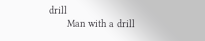drill
      Man with a drill